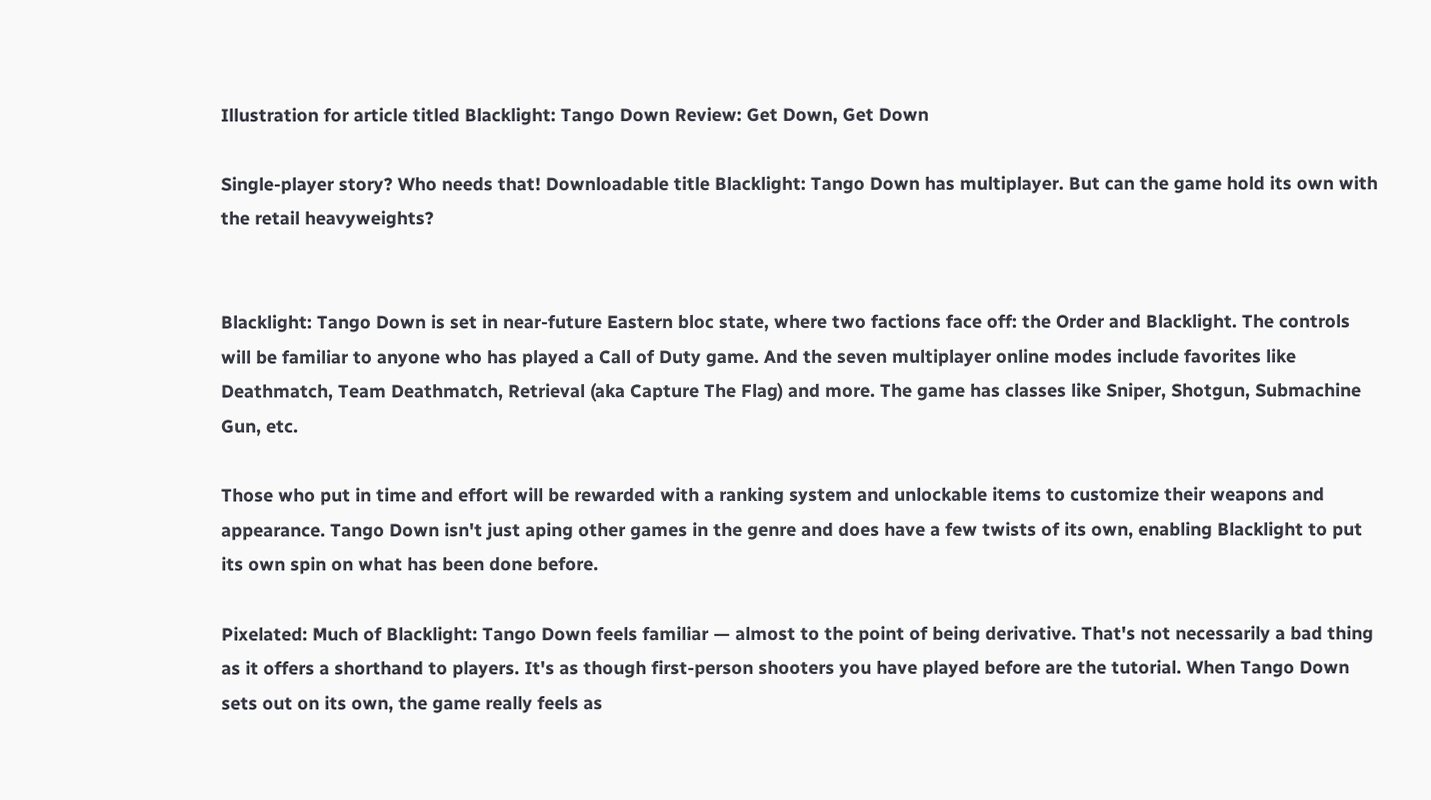Illustration for article titled Blacklight: Tango Down Review: Get Down, Get Down

Single-player story? Who needs that! Downloadable title Blacklight: Tango Down has multiplayer. But can the game hold its own with the retail heavyweights?


Blacklight: Tango Down is set in near-future Eastern bloc state, where two factions face off: the Order and Blacklight. The controls will be familiar to anyone who has played a Call of Duty game. And the seven multiplayer online modes include favorites like Deathmatch, Team Deathmatch, Retrieval (aka Capture The Flag) and more. The game has classes like Sniper, Shotgun, Submachine Gun, etc.

Those who put in time and effort will be rewarded with a ranking system and unlockable items to customize their weapons and appearance. Tango Down isn't just aping other games in the genre and does have a few twists of its own, enabling Blacklight to put its own spin on what has been done before.

Pixelated: Much of Blacklight: Tango Down feels familiar — almost to the point of being derivative. That's not necessarily a bad thing as it offers a shorthand to players. It's as though first-person shooters you have played before are the tutorial. When Tango Down sets out on its own, the game really feels as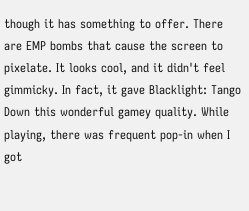though it has something to offer. There are EMP bombs that cause the screen to pixelate. It looks cool, and it didn't feel gimmicky. In fact, it gave Blacklight: Tango Down this wonderful gamey quality. While playing, there was frequent pop-in when I got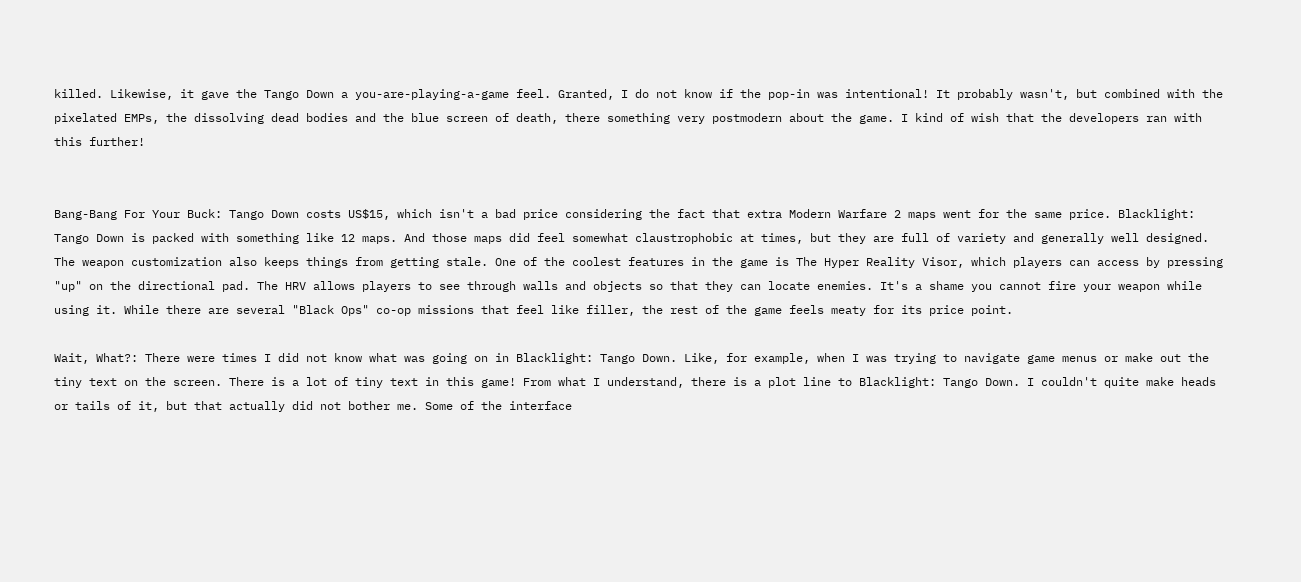killed. Likewise, it gave the Tango Down a you-are-playing-a-game feel. Granted, I do not know if the pop-in was intentional! It probably wasn't, but combined with the pixelated EMPs, the dissolving dead bodies and the blue screen of death, there something very postmodern about the game. I kind of wish that the developers ran with this further!


Bang-Bang For Your Buck: Tango Down costs US$15, which isn't a bad price considering the fact that extra Modern Warfare 2 maps went for the same price. Blacklight: Tango Down is packed with something like 12 maps. And those maps did feel somewhat claustrophobic at times, but they are full of variety and generally well designed. The weapon customization also keeps things from getting stale. One of the coolest features in the game is The Hyper Reality Visor, which players can access by pressing "up" on the directional pad. The HRV allows players to see through walls and objects so that they can locate enemies. It's a shame you cannot fire your weapon while using it. While there are several "Black Ops" co-op missions that feel like filler, the rest of the game feels meaty for its price point.

Wait, What?: There were times I did not know what was going on in Blacklight: Tango Down. Like, for example, when I was trying to navigate game menus or make out the tiny text on the screen. There is a lot of tiny text in this game! From what I understand, there is a plot line to Blacklight: Tango Down. I couldn't quite make heads or tails of it, but that actually did not bother me. Some of the interface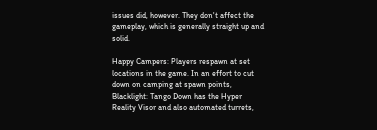issues did, however. They don't affect the gameplay, which is generally straight up and solid.

Happy Campers: Players respawn at set locations in the game. In an effort to cut down on camping at spawn points, Blacklight: Tango Down has the Hyper Reality Visor and also automated turrets,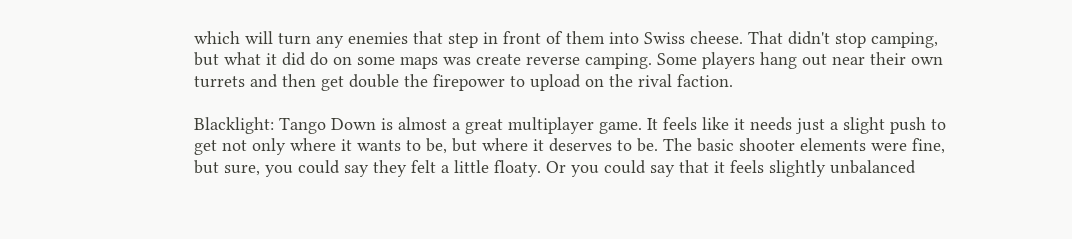which will turn any enemies that step in front of them into Swiss cheese. That didn't stop camping, but what it did do on some maps was create reverse camping. Some players hang out near their own turrets and then get double the firepower to upload on the rival faction.

Blacklight: Tango Down is almost a great multiplayer game. It feels like it needs just a slight push to get not only where it wants to be, but where it deserves to be. The basic shooter elements were fine, but sure, you could say they felt a little floaty. Or you could say that it feels slightly unbalanced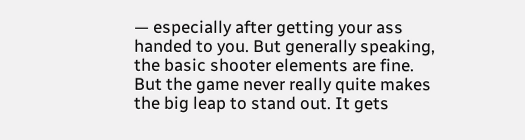— especially after getting your ass handed to you. But generally speaking, the basic shooter elements are fine. But the game never really quite makes the big leap to stand out. It gets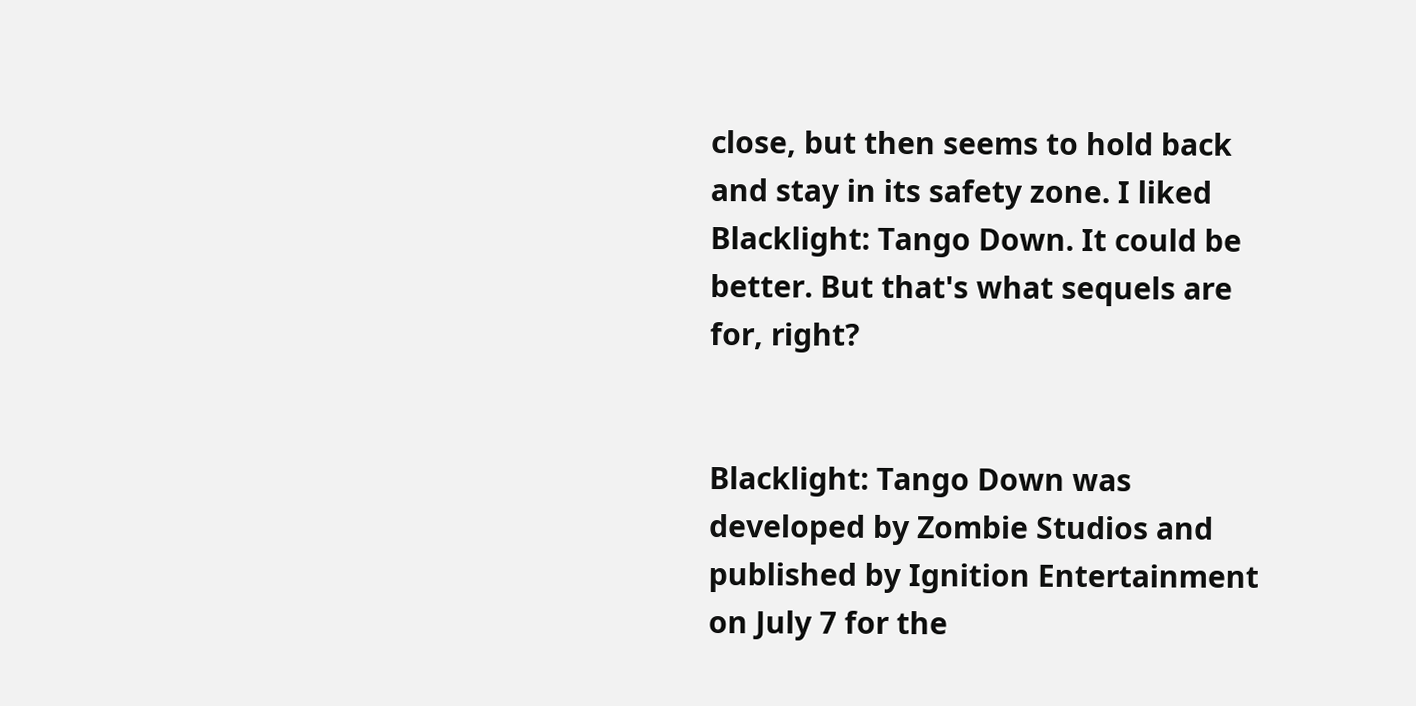close, but then seems to hold back and stay in its safety zone. I liked Blacklight: Tango Down. It could be better. But that's what sequels are for, right?


Blacklight: Tango Down was developed by Zombie Studios and published by Ignition Entertainment on July 7 for the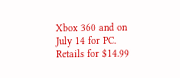Xbox 360 and on July 14 for PC. Retails for $14.99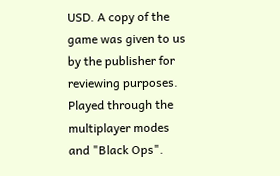USD. A copy of the game was given to us by the publisher for reviewing purposes. Played through the multiplayer modes and "Black Ops".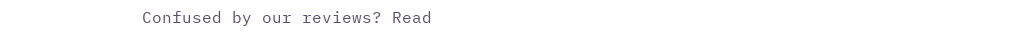Confused by our reviews? Read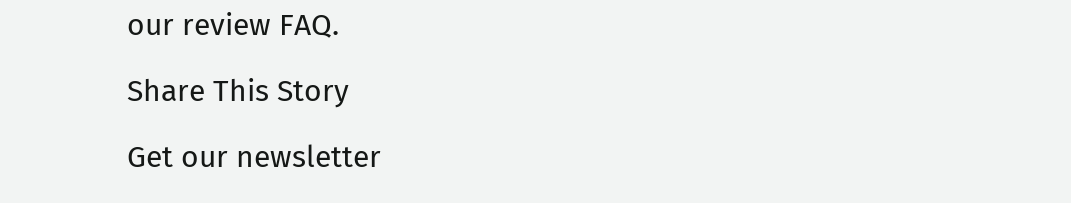our review FAQ.

Share This Story

Get our newsletter